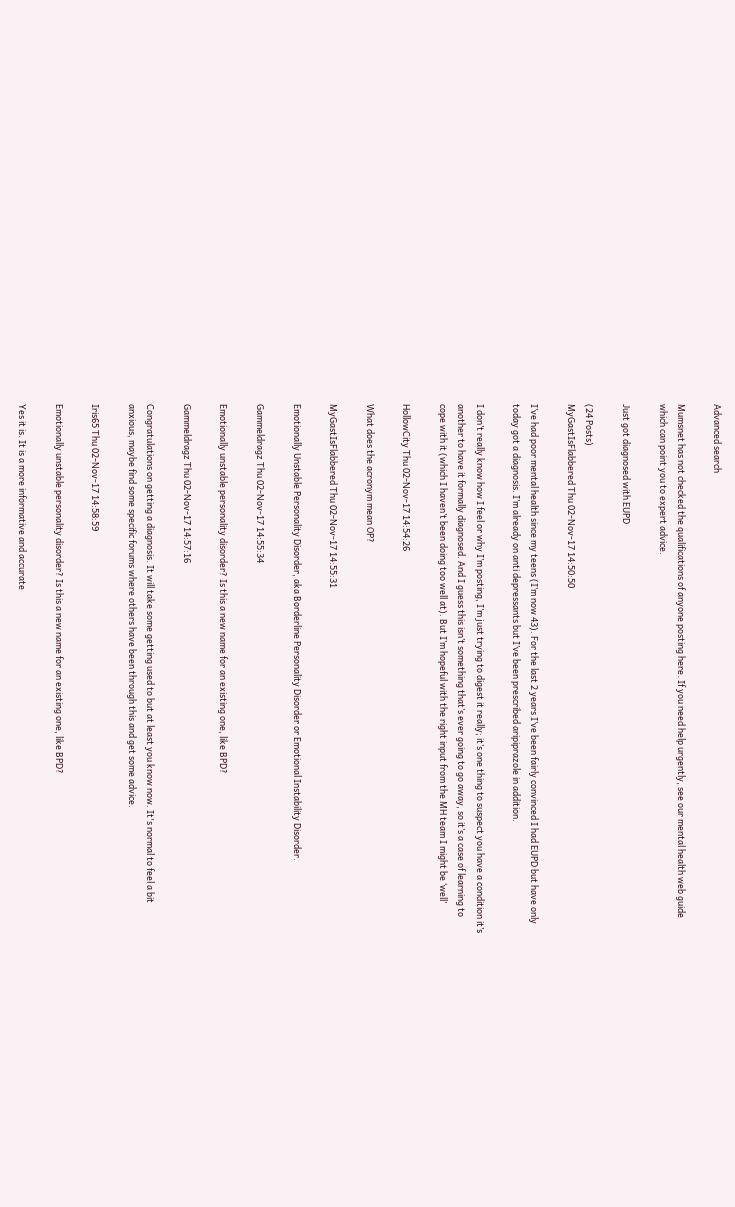Advanced search

Mumsnet has not checked the qualifications of anyone posting here. If you need help urgently, see our mental health web guide which can point you to expert advice.

Just got diagnosed with EUPD

(24 Posts)
MyGastIsFlabbered Thu 02-Nov-17 14:50:50

I’ve had poor mental health since my teens (I’m now 43). For the last 2 years I’ve been fairly convinced I had EUPD but have only today got a diagnosis. I’m already on anti depressants but I’ve been prescribed aripiprazole in addition.

I don’t really know how I feel or why I’m posting, I’m just trying to digest it really; it’s one thing to suspect you have a condition it’s another to have it formally diagnosed. And I guess this isn’t something that’s ever going to go away, so it’s a case of learning to cope with it (which I haven’t been doing too well at). But I’m hopeful with the right input from the MH team I might be ‘well’

HollowCity Thu 02-Nov-17 14:54:26

What does the acronym mean OP?

MyGastIsFlabbered Thu 02-Nov-17 14:55:31

Emotionally Unstable Personality Disorder, aka Borderline Personality Disorder or Emotional Instability Disorder.

Gammeldragz Thu 02-Nov-17 14:55:34

Emotionally unstable personality disorder? Is this a new name for an existing one, like BPD?

Gammeldragz Thu 02-Nov-17 14:57:16

Congratulations on getting a diagnosis. It will take some getting used to but at least you know now. It's normal to feel a bit anxious, maybe find some specific forums where others have been through this and get some advice.

Iris65 Thu 02-Nov-17 14:58:59

Emotionally unstable personality disorder? Is this a new name for an existing one, like BPD?

Yes it is. It is a more informative and accurate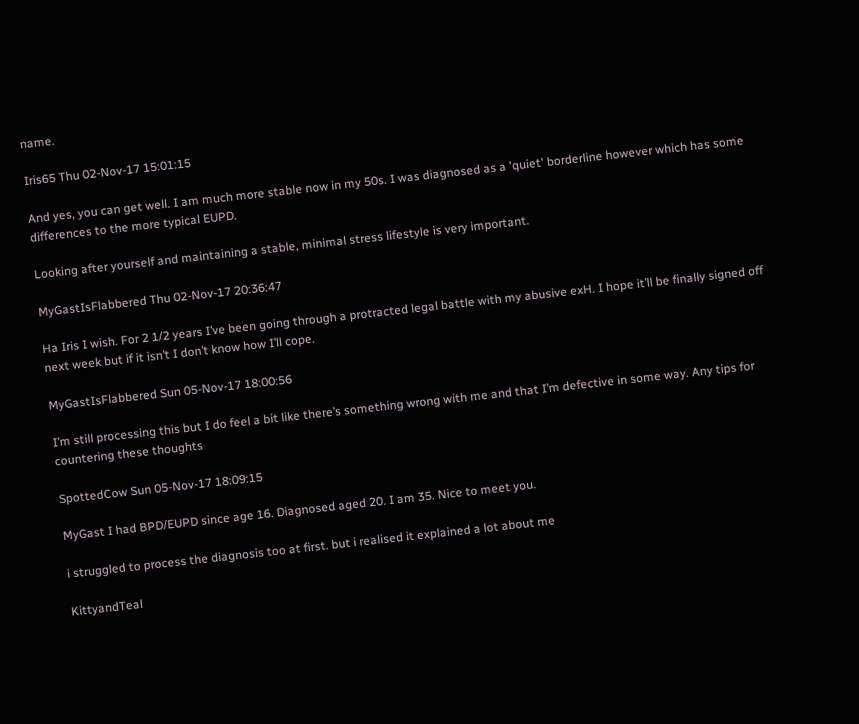name.

Iris65 Thu 02-Nov-17 15:01:15

And yes, you can get well. I am much more stable now in my 50s. I was diagnosed as a 'quiet' borderline however which has some differences to the more typical EUPD.

Looking after yourself and maintaining a stable, minimal stress lifestyle is very important.

MyGastIsFlabbered Thu 02-Nov-17 20:36:47

Ha Iris I wish. For 2 1/2 years I’ve been going through a protracted legal battle with my abusive exH. I hope it’ll be finally signed off next week but if it isn’t I don’t know how I’ll cope.

MyGastIsFlabbered Sun 05-Nov-17 18:00:56

I’m still processing this but I do feel a bit like there’s something wrong with me and that I’m defective in some way. Any tips for countering these thoughts

SpottedCow Sun 05-Nov-17 18:09:15

MyGast I had BPD/EUPD since age 16. Diagnosed aged 20. I am 35. Nice to meet you.

i struggled to process the diagnosis too at first. but i realised it explained a lot about me

KittyandTeal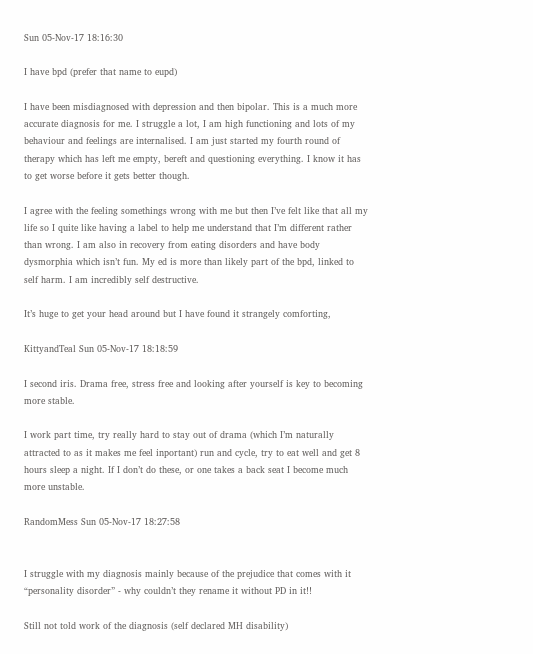Sun 05-Nov-17 18:16:30

I have bpd (prefer that name to eupd)

I have been misdiagnosed with depression and then bipolar. This is a much more accurate diagnosis for me. I struggle a lot, I am high functioning and lots of my behaviour and feelings are internalised. I am just started my fourth round of therapy which has left me empty, bereft and questioning everything. I know it has to get worse before it gets better though.

I agree with the feeling somethings wrong with me but then I’ve felt like that all my life so I quite like having a label to help me understand that I’m different rather than wrong. I am also in recovery from eating disorders and have body dysmorphia which isn’t fun. My ed is more than likely part of the bpd, linked to self harm. I am incredibly self destructive.

It’s huge to get your head around but I have found it strangely comforting,

KittyandTeal Sun 05-Nov-17 18:18:59

I second iris. Drama free, stress free and looking after yourself is key to becoming more stable.

I work part time, try really hard to stay out of drama (which I’m naturally attracted to as it makes me feel inportant) run and cycle, try to eat well and get 8 hours sleep a night. If I don’t do these, or one takes a back seat I become much more unstable.

RandomMess Sun 05-Nov-17 18:27:58


I struggle with my diagnosis mainly because of the prejudice that comes with it “personality disorder” - why couldn’t they rename it without PD in it!!

Still not told work of the diagnosis (self declared MH disability)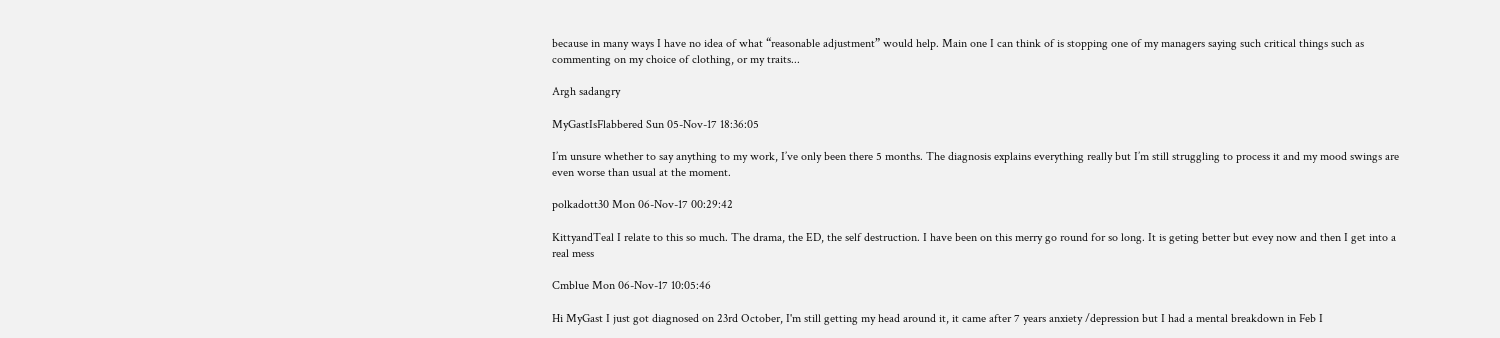because in many ways I have no idea of what “reasonable adjustment” would help. Main one I can think of is stopping one of my managers saying such critical things such as commenting on my choice of clothing, or my traits...

Argh sadangry

MyGastIsFlabbered Sun 05-Nov-17 18:36:05

I’m unsure whether to say anything to my work, I’ve only been there 5 months. The diagnosis explains everything really but I’m still struggling to process it and my mood swings are even worse than usual at the moment.

polkadott30 Mon 06-Nov-17 00:29:42

KittyandTeal I relate to this so much. The drama, the ED, the self destruction. I have been on this merry go round for so long. It is geting better but evey now and then I get into a real mess

Cmblue Mon 06-Nov-17 10:05:46

Hi MyGast I just got diagnosed on 23rd October, I'm still getting my head around it, it came after 7 years anxiety /depression but I had a mental breakdown in Feb I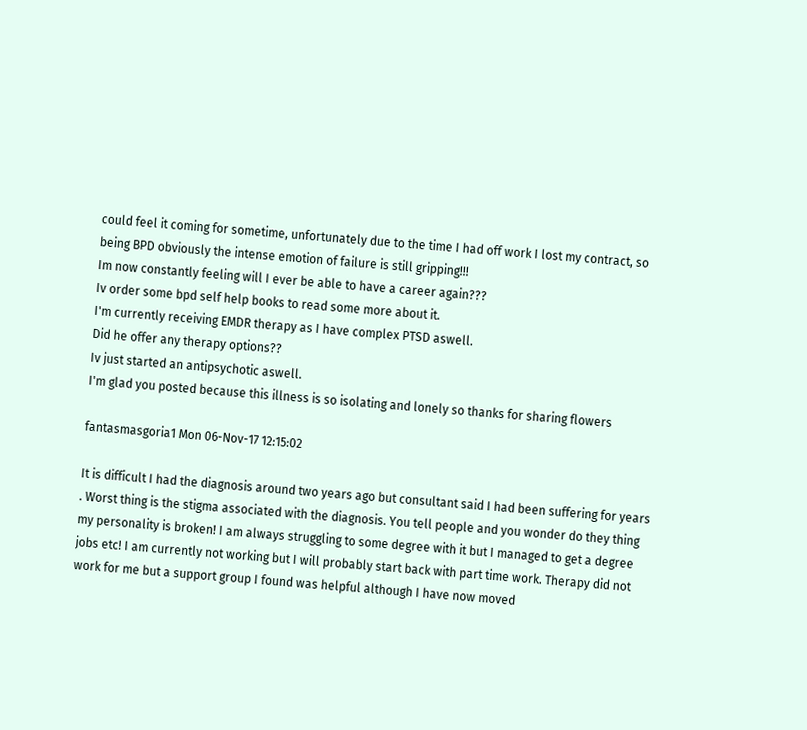could feel it coming for sometime, unfortunately due to the time I had off work I lost my contract, so being BPD obviously the intense emotion of failure is still gripping!!!
Im now constantly feeling will I ever be able to have a career again???
Iv order some bpd self help books to read some more about it.
I'm currently receiving EMDR therapy as I have complex PTSD aswell.
Did he offer any therapy options??
Iv just started an antipsychotic aswell.
I'm glad you posted because this illness is so isolating and lonely so thanks for sharing flowers

fantasmasgoria1 Mon 06-Nov-17 12:15:02

It is difficult I had the diagnosis around two years ago but consultant said I had been suffering for years . Worst thing is the stigma associated with the diagnosis. You tell people and you wonder do they thing my personality is broken! I am always struggling to some degree with it but I managed to get a degree jobs etc! I am currently not working but I will probably start back with part time work. Therapy did not work for me but a support group I found was helpful although I have now moved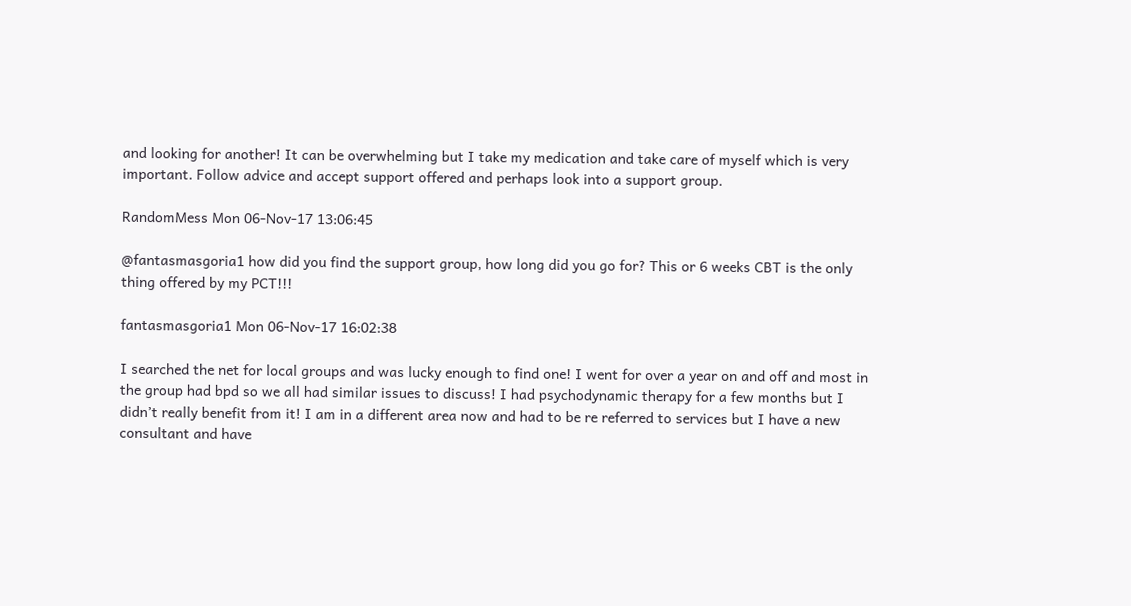and looking for another! It can be overwhelming but I take my medication and take care of myself which is very important. Follow advice and accept support offered and perhaps look into a support group.

RandomMess Mon 06-Nov-17 13:06:45

@fantasmasgoria1 how did you find the support group, how long did you go for? This or 6 weeks CBT is the only thing offered by my PCT!!!

fantasmasgoria1 Mon 06-Nov-17 16:02:38

I searched the net for local groups and was lucky enough to find one! I went for over a year on and off and most in the group had bpd so we all had similar issues to discuss! I had psychodynamic therapy for a few months but I didn’t really benefit from it! I am in a different area now and had to be re referred to services but I have a new consultant and have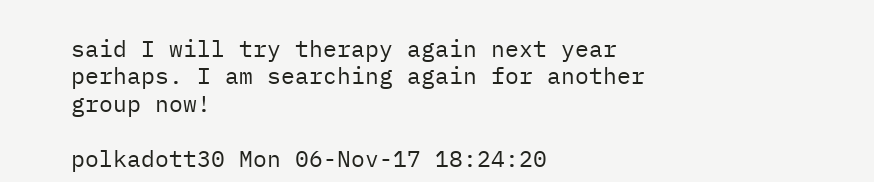said I will try therapy again next year perhaps. I am searching again for another group now!

polkadott30 Mon 06-Nov-17 18:24:20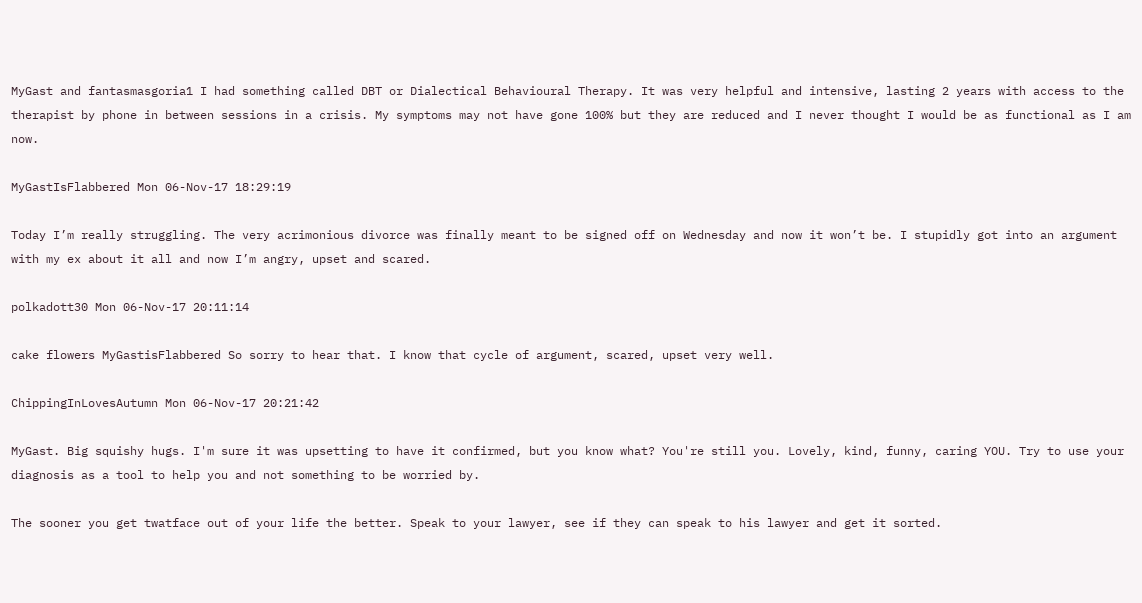MyGast and fantasmasgoria1 I had something called DBT or Dialectical Behavioural Therapy. It was very helpful and intensive, lasting 2 years with access to the therapist by phone in between sessions in a crisis. My symptoms may not have gone 100% but they are reduced and I never thought I would be as functional as I am now.

MyGastIsFlabbered Mon 06-Nov-17 18:29:19

Today I’m really struggling. The very acrimonious divorce was finally meant to be signed off on Wednesday and now it won’t be. I stupidly got into an argument with my ex about it all and now I’m angry, upset and scared.

polkadott30 Mon 06-Nov-17 20:11:14

cake flowers MyGastisFlabbered So sorry to hear that. I know that cycle of argument, scared, upset very well.

ChippingInLovesAutumn Mon 06-Nov-17 20:21:42

MyGast. Big squishy hugs. I'm sure it was upsetting to have it confirmed, but you know what? You're still you. Lovely, kind, funny, caring YOU. Try to use your diagnosis as a tool to help you and not something to be worried by.

The sooner you get twatface out of your life the better. Speak to your lawyer, see if they can speak to his lawyer and get it sorted.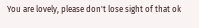You are lovely, please don't lose sight of that ok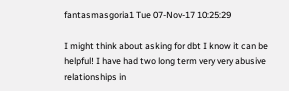fantasmasgoria1 Tue 07-Nov-17 10:25:29

I might think about asking for dbt I know it can be helpful! I have had two long term very very abusive relationships in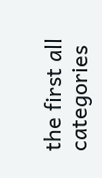the first all categories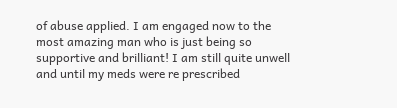of abuse applied. I am engaged now to the most amazing man who is just being so supportive and brilliant! I am still quite unwell and until my meds were re prescribed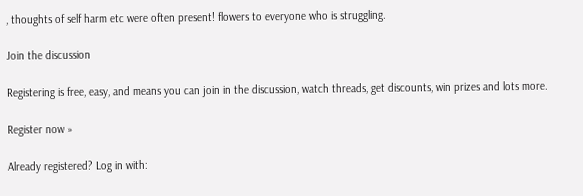, thoughts of self harm etc were often present! flowers to everyone who is struggling.

Join the discussion

Registering is free, easy, and means you can join in the discussion, watch threads, get discounts, win prizes and lots more.

Register now »

Already registered? Log in with: